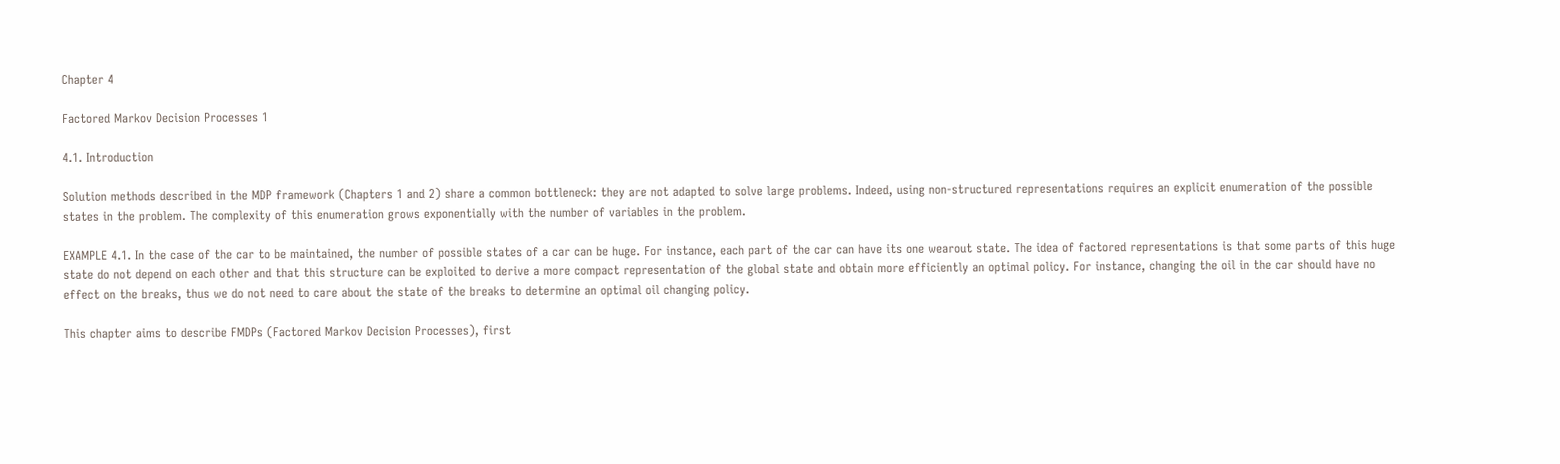Chapter 4

Factored Markov Decision Processes 1

4.1. Introduction

Solution methods described in the MDP framework (Chapters 1 and 2) share a common bottleneck: they are not adapted to solve large problems. Indeed, using non-structured representations requires an explicit enumeration of the possible states in the problem. The complexity of this enumeration grows exponentially with the number of variables in the problem.

EXAMPLE 4.1. In the case of the car to be maintained, the number of possible states of a car can be huge. For instance, each part of the car can have its one wearout state. The idea of factored representations is that some parts of this huge state do not depend on each other and that this structure can be exploited to derive a more compact representation of the global state and obtain more efficiently an optimal policy. For instance, changing the oil in the car should have no effect on the breaks, thus we do not need to care about the state of the breaks to determine an optimal oil changing policy.

This chapter aims to describe FMDPs (Factored Markov Decision Processes), first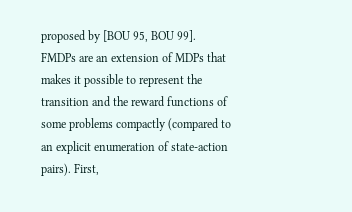proposed by [BOU 95, BOU 99]. FMDPs are an extension of MDPs that makes it possible to represent the transition and the reward functions of some problems compactly (compared to an explicit enumeration of state-action pairs). First,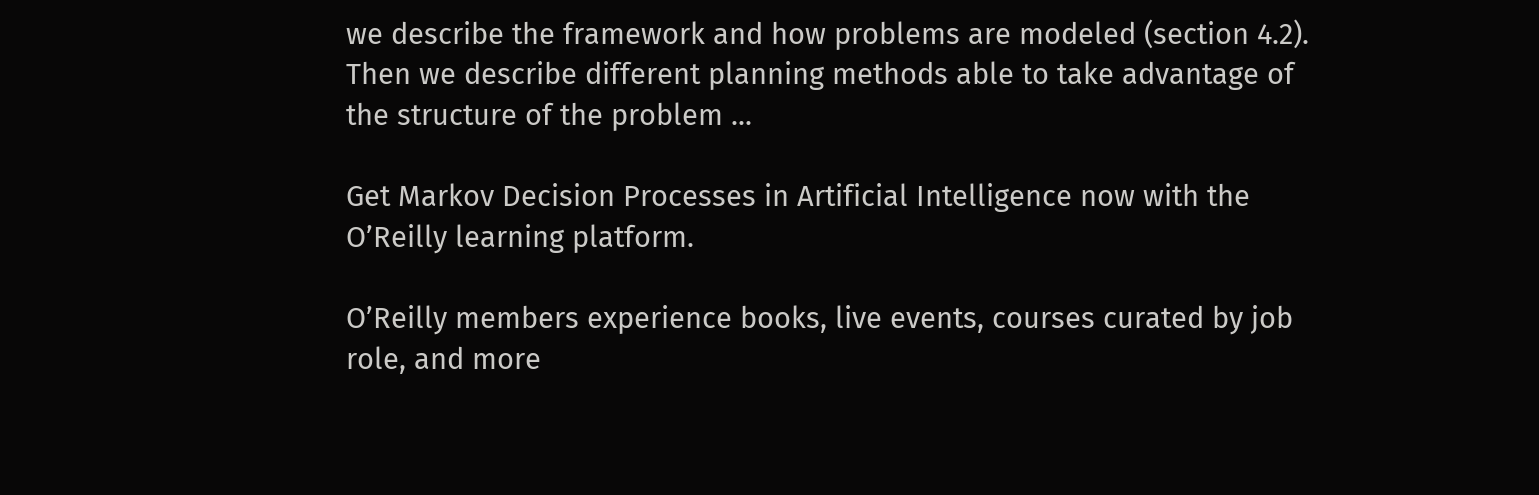we describe the framework and how problems are modeled (section 4.2). Then we describe different planning methods able to take advantage of the structure of the problem ...

Get Markov Decision Processes in Artificial Intelligence now with the O’Reilly learning platform.

O’Reilly members experience books, live events, courses curated by job role, and more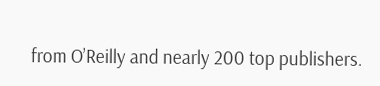from O’Reilly and nearly 200 top publishers.